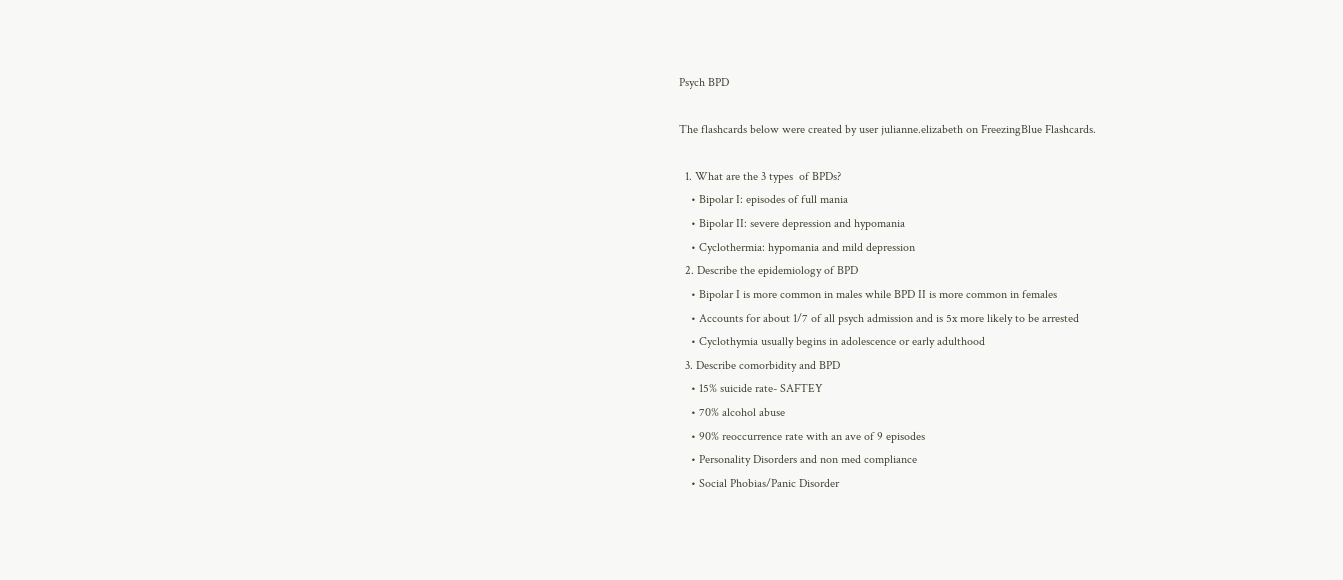Psych BPD

The flashcards below were created by user julianne.elizabeth on FreezingBlue Flashcards.

  1. What are the 3 types  of BPDs?
    • Bipolar I: episodes of full mania
    • Bipolar II: severe depression and hypomania
    • Cyclothermia: hypomania and mild depression
  2. Describe the epidemiology of BPD
    • Bipolar I is more common in males while BPD II is more common in females
    • Accounts for about 1/7 of all psych admission and is 5x more likely to be arrested
    • Cyclothymia usually begins in adolescence or early adulthood
  3. Describe comorbidity and BPD
    • 15% suicide rate- SAFTEY
    • 70% alcohol abuse
    • 90% reoccurrence rate with an ave of 9 episodes
    • Personality Disorders and non med compliance
    • Social Phobias/Panic Disorder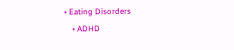• Eating Disorders
    • ADHD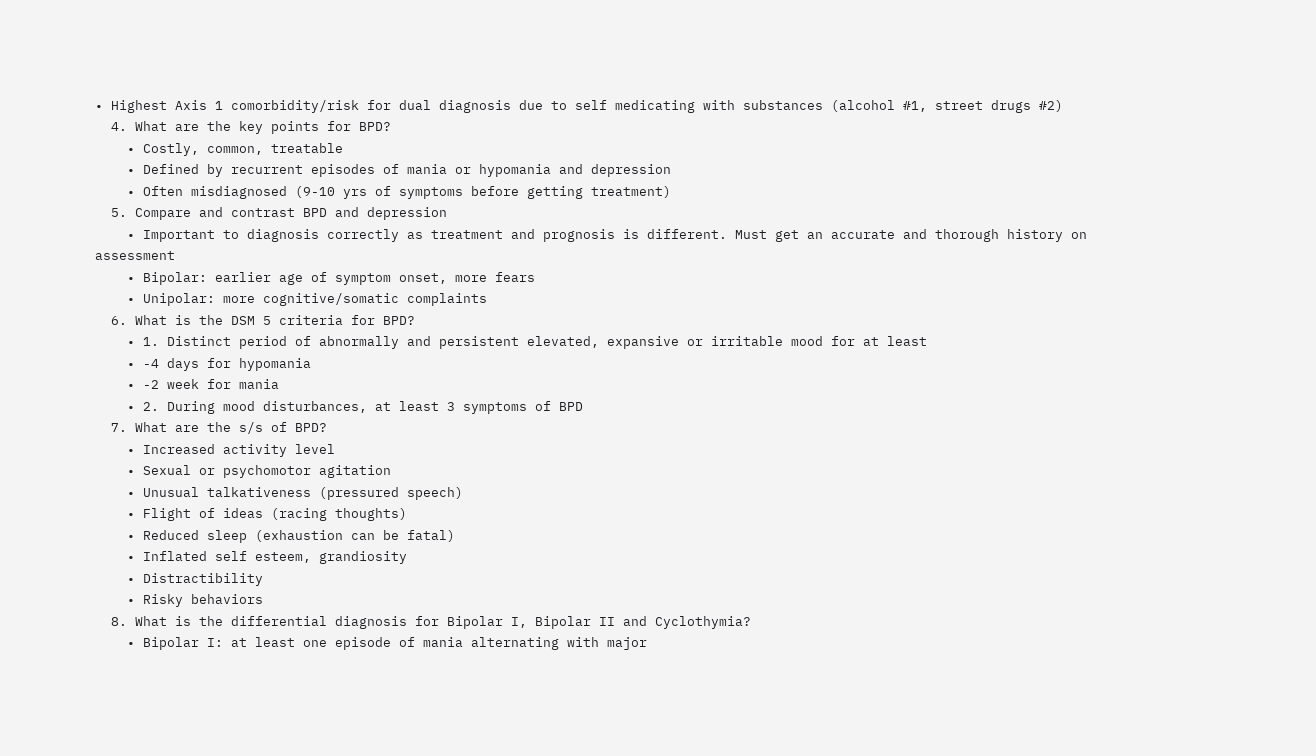• Highest Axis 1 comorbidity/risk for dual diagnosis due to self medicating with substances (alcohol #1, street drugs #2)
  4. What are the key points for BPD?
    • Costly, common, treatable
    • Defined by recurrent episodes of mania or hypomania and depression
    • Often misdiagnosed (9-10 yrs of symptoms before getting treatment)
  5. Compare and contrast BPD and depression
    • Important to diagnosis correctly as treatment and prognosis is different. Must get an accurate and thorough history on assessment
    • Bipolar: earlier age of symptom onset, more fears
    • Unipolar: more cognitive/somatic complaints
  6. What is the DSM 5 criteria for BPD?
    • 1. Distinct period of abnormally and persistent elevated, expansive or irritable mood for at least
    • -4 days for hypomania
    • -2 week for mania
    • 2. During mood disturbances, at least 3 symptoms of BPD
  7. What are the s/s of BPD?
    • Increased activity level
    • Sexual or psychomotor agitation
    • Unusual talkativeness (pressured speech)
    • Flight of ideas (racing thoughts)
    • Reduced sleep (exhaustion can be fatal)
    • Inflated self esteem, grandiosity
    • Distractibility
    • Risky behaviors
  8. What is the differential diagnosis for Bipolar I, Bipolar II and Cyclothymia?
    • Bipolar I: at least one episode of mania alternating with major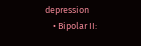depression
    • Bipolar II: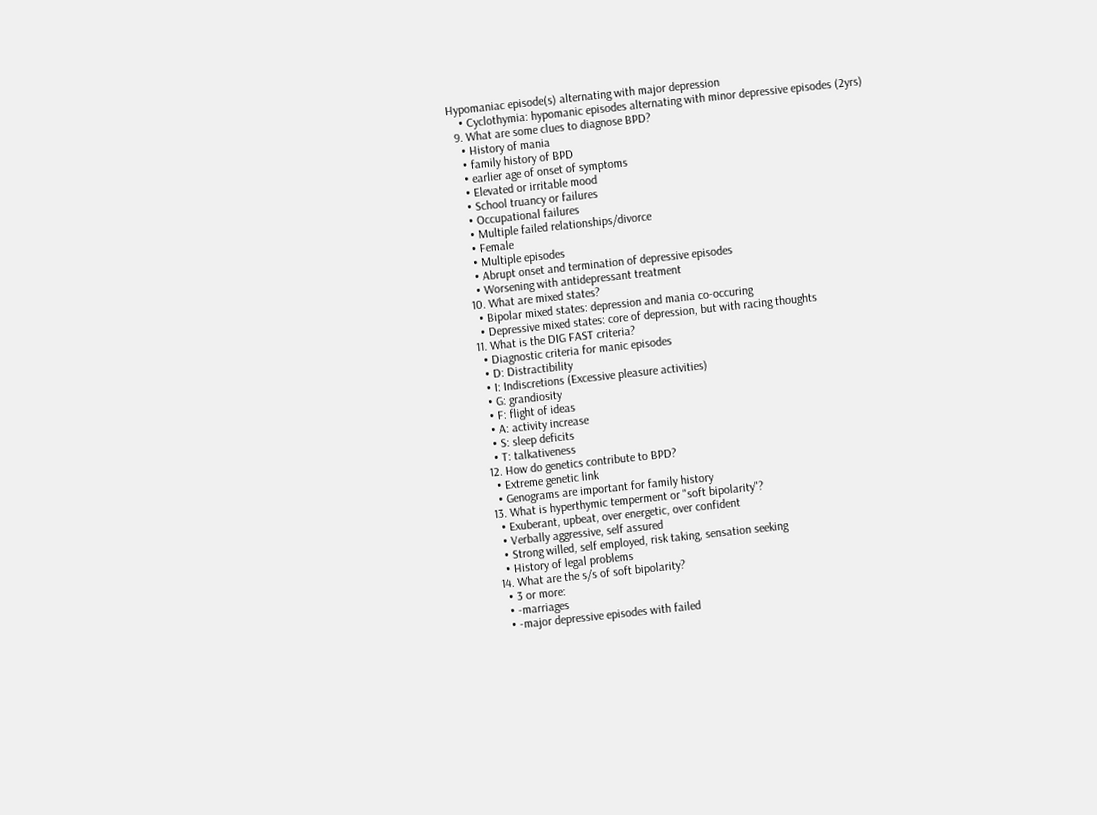Hypomaniac episode(s) alternating with major depression
    • Cyclothymia: hypomanic episodes alternating with minor depressive episodes (2yrs)
  9. What are some clues to diagnose BPD?
    • History of mania
    • family history of BPD
    • earlier age of onset of symptoms
    • Elevated or irritable mood
    • School truancy or failures
    • Occupational failures
    • Multiple failed relationships/divorce
    • Female
    • Multiple episodes
    • Abrupt onset and termination of depressive episodes
    • Worsening with antidepressant treatment
  10. What are mixed states?
    • Bipolar mixed states: depression and mania co-occuring
    • Depressive mixed states: core of depression, but with racing thoughts
  11. What is the DIG FAST criteria?
    • Diagnostic criteria for manic episodes
    • D: Distractibility
    • I: Indiscretions (Excessive pleasure activities)
    • G: grandiosity
    • F: flight of ideas
    • A: activity increase
    • S: sleep deficits
    • T: talkativeness
  12. How do genetics contribute to BPD?
    • Extreme genetic link
    • Genograms are important for family history
  13. What is hyperthymic temperment or "soft bipolarity"?
    • Exuberant, upbeat, over energetic, over confident
    • Verbally aggressive, self assured
    • Strong willed, self employed, risk taking, sensation seeking
    • History of legal problems
  14. What are the s/s of soft bipolarity?
    • 3 or more:
    • -marriages
    • -major depressive episodes with failed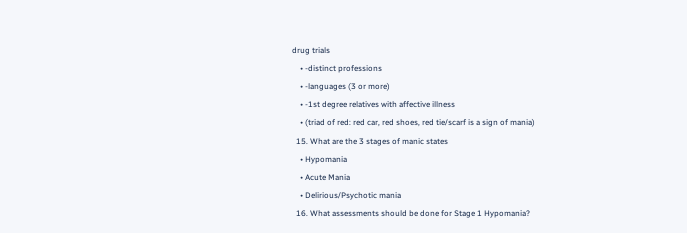drug trials
    • -distinct professions
    • -languages (3 or more)
    • -1st degree relatives with affective illness
    • (triad of red: red car, red shoes, red tie/scarf is a sign of mania)
  15. What are the 3 stages of manic states
    • Hypomania
    • Acute Mania
    • Delirious/Psychotic mania
  16. What assessments should be done for Stage 1 Hypomania?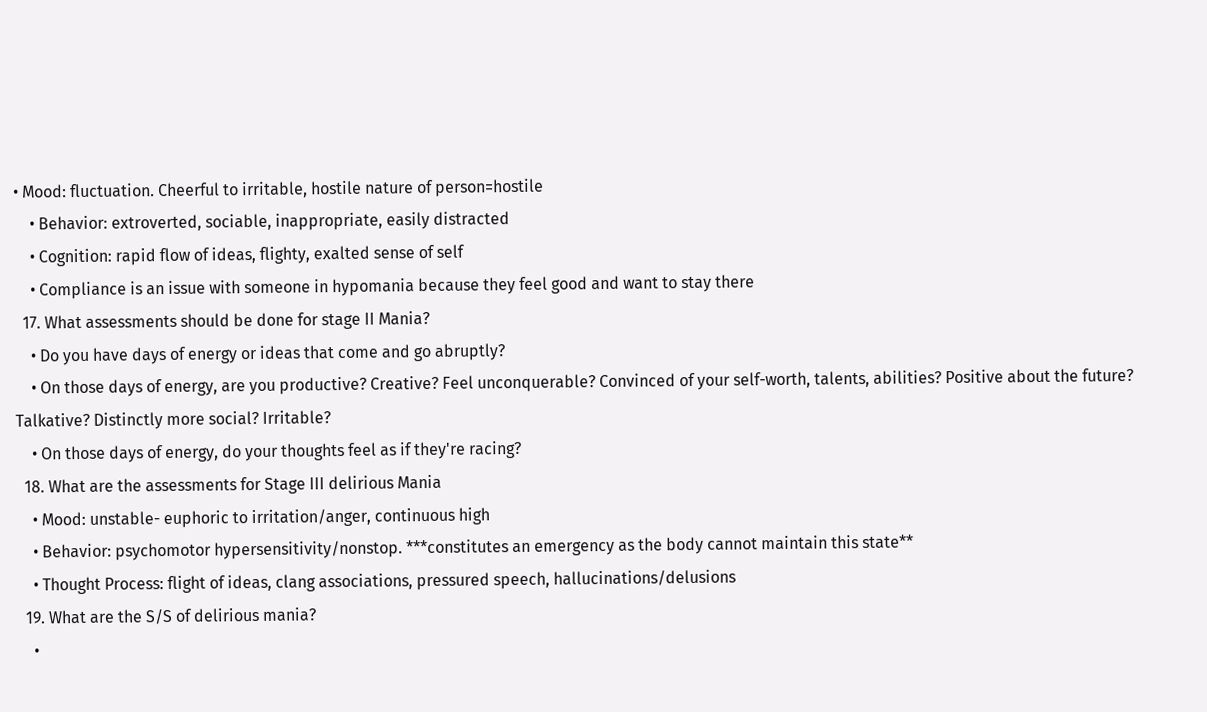• Mood: fluctuation. Cheerful to irritable, hostile nature of person=hostile
    • Behavior: extroverted, sociable, inappropriate, easily distracted
    • Cognition: rapid flow of ideas, flighty, exalted sense of self
    • Compliance is an issue with someone in hypomania because they feel good and want to stay there
  17. What assessments should be done for stage II Mania?
    • Do you have days of energy or ideas that come and go abruptly?
    • On those days of energy, are you productive? Creative? Feel unconquerable? Convinced of your self-worth, talents, abilities? Positive about the future? Talkative? Distinctly more social? Irritable?
    • On those days of energy, do your thoughts feel as if they're racing?
  18. What are the assessments for Stage III delirious Mania
    • Mood: unstable- euphoric to irritation/anger, continuous high
    • Behavior: psychomotor hypersensitivity/nonstop. ***constitutes an emergency as the body cannot maintain this state**
    • Thought Process: flight of ideas, clang associations, pressured speech, hallucinations/delusions
  19. What are the S/S of delirious mania?
    •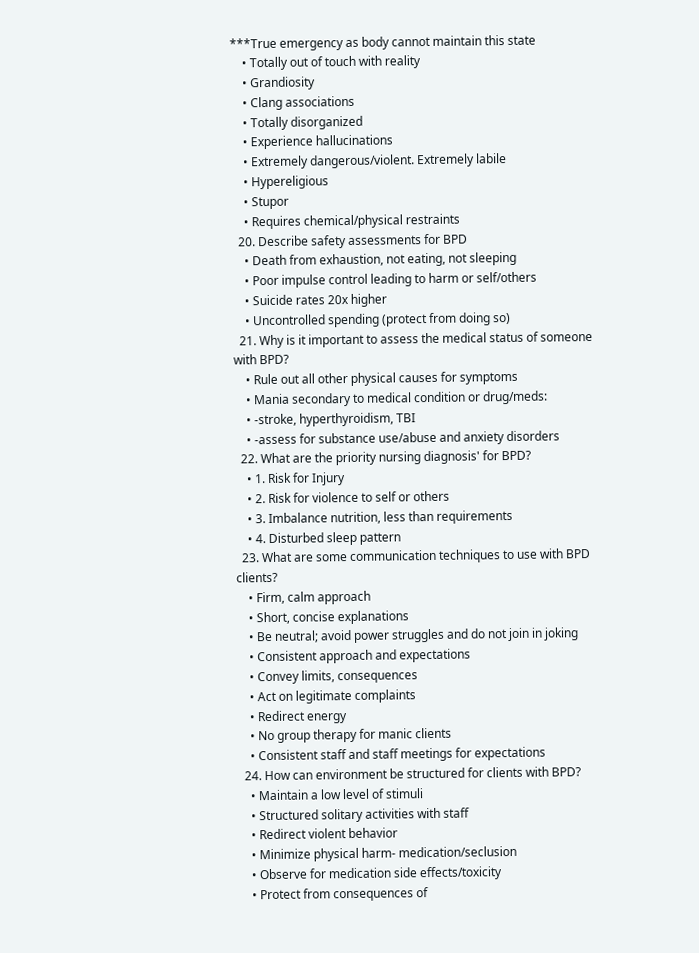***True emergency as body cannot maintain this state
    • Totally out of touch with reality
    • Grandiosity
    • Clang associations
    • Totally disorganized
    • Experience hallucinations
    • Extremely dangerous/violent. Extremely labile
    • Hypereligious
    • Stupor
    • Requires chemical/physical restraints
  20. Describe safety assessments for BPD
    • Death from exhaustion, not eating, not sleeping
    • Poor impulse control leading to harm or self/others
    • Suicide rates 20x higher
    • Uncontrolled spending (protect from doing so)
  21. Why is it important to assess the medical status of someone with BPD?
    • Rule out all other physical causes for symptoms
    • Mania secondary to medical condition or drug/meds:
    • -stroke, hyperthyroidism, TBI
    • -assess for substance use/abuse and anxiety disorders
  22. What are the priority nursing diagnosis' for BPD?
    • 1. Risk for Injury
    • 2. Risk for violence to self or others
    • 3. Imbalance nutrition, less than requirements
    • 4. Disturbed sleep pattern
  23. What are some communication techniques to use with BPD clients?
    • Firm, calm approach
    • Short, concise explanations
    • Be neutral; avoid power struggles and do not join in joking
    • Consistent approach and expectations
    • Convey limits, consequences
    • Act on legitimate complaints
    • Redirect energy
    • No group therapy for manic clients
    • Consistent staff and staff meetings for expectations
  24. How can environment be structured for clients with BPD?
    • Maintain a low level of stimuli
    • Structured solitary activities with staff
    • Redirect violent behavior
    • Minimize physical harm- medication/seclusion
    • Observe for medication side effects/toxicity
    • Protect from consequences of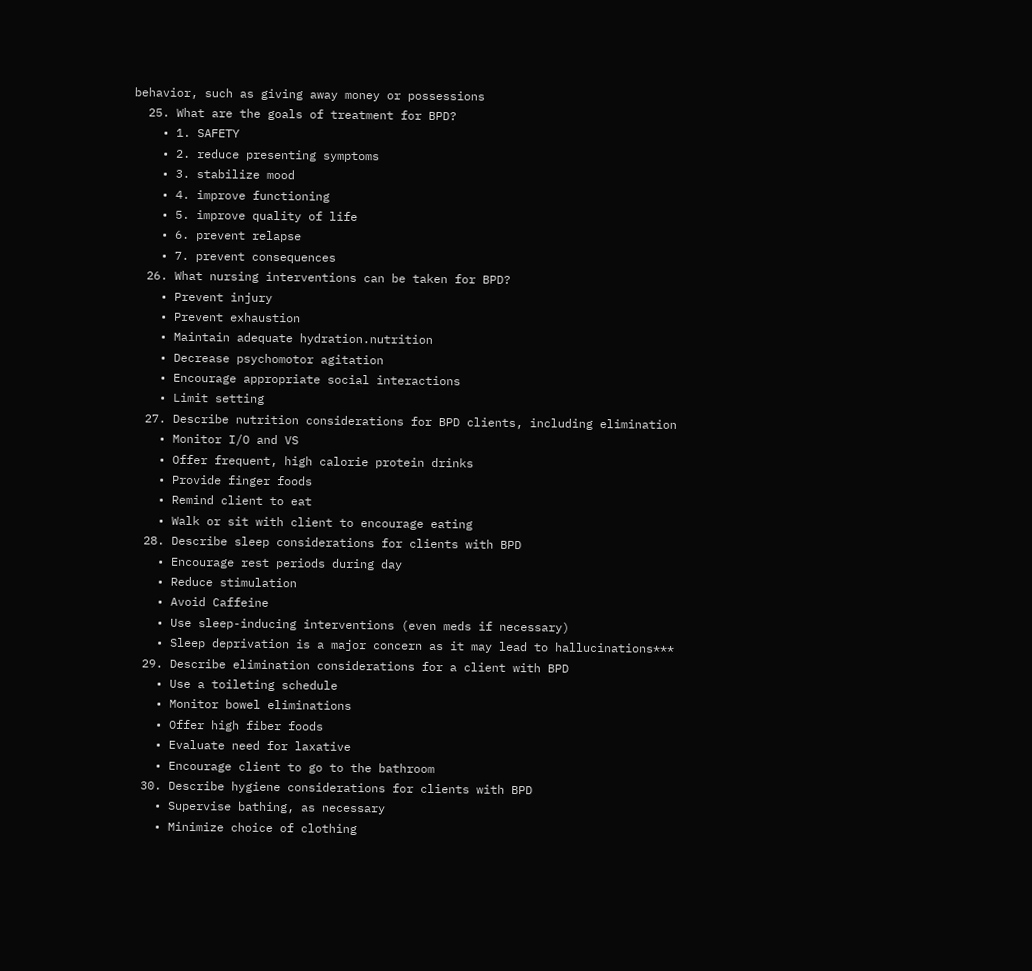behavior, such as giving away money or possessions
  25. What are the goals of treatment for BPD?
    • 1. SAFETY
    • 2. reduce presenting symptoms
    • 3. stabilize mood
    • 4. improve functioning
    • 5. improve quality of life
    • 6. prevent relapse
    • 7. prevent consequences
  26. What nursing interventions can be taken for BPD?
    • Prevent injury
    • Prevent exhaustion
    • Maintain adequate hydration.nutrition
    • Decrease psychomotor agitation
    • Encourage appropriate social interactions
    • Limit setting
  27. Describe nutrition considerations for BPD clients, including elimination
    • Monitor I/O and VS
    • Offer frequent, high calorie protein drinks
    • Provide finger foods
    • Remind client to eat
    • Walk or sit with client to encourage eating
  28. Describe sleep considerations for clients with BPD
    • Encourage rest periods during day
    • Reduce stimulation
    • Avoid Caffeine
    • Use sleep-inducing interventions (even meds if necessary)
    • Sleep deprivation is a major concern as it may lead to hallucinations***
  29. Describe elimination considerations for a client with BPD
    • Use a toileting schedule
    • Monitor bowel eliminations
    • Offer high fiber foods
    • Evaluate need for laxative
    • Encourage client to go to the bathroom
  30. Describe hygiene considerations for clients with BPD
    • Supervise bathing, as necessary
    • Minimize choice of clothing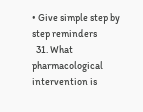• Give simple step by step reminders
  31. What pharmacological intervention is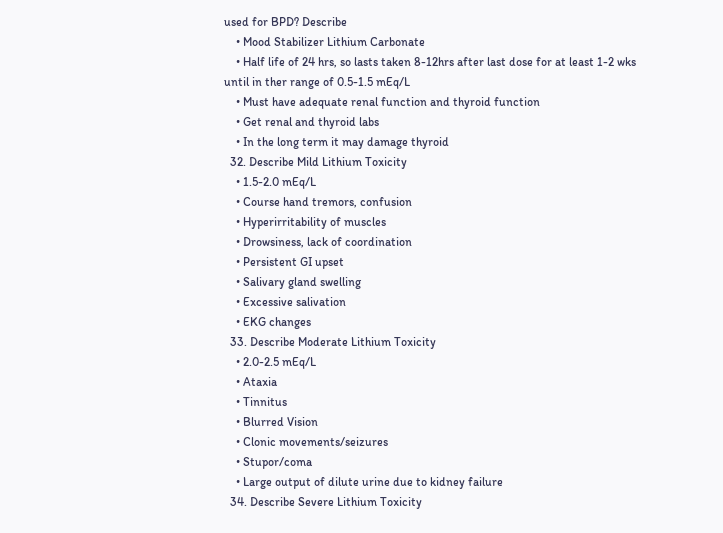used for BPD? Describe
    • Mood Stabilizer Lithium Carbonate
    • Half life of 24 hrs, so lasts taken 8-12hrs after last dose for at least 1-2 wks until in ther range of 0.5-1.5 mEq/L
    • Must have adequate renal function and thyroid function
    • Get renal and thyroid labs
    • In the long term it may damage thyroid
  32. Describe Mild Lithium Toxicity
    • 1.5-2.0 mEq/L
    • Course hand tremors, confusion
    • Hyperirritability of muscles
    • Drowsiness, lack of coordination
    • Persistent GI upset
    • Salivary gland swelling
    • Excessive salivation
    • EKG changes
  33. Describe Moderate Lithium Toxicity
    • 2.0-2.5 mEq/L
    • Ataxia
    • Tinnitus
    • Blurred Vision
    • Clonic movements/seizures
    • Stupor/coma
    • Large output of dilute urine due to kidney failure
  34. Describe Severe Lithium Toxicity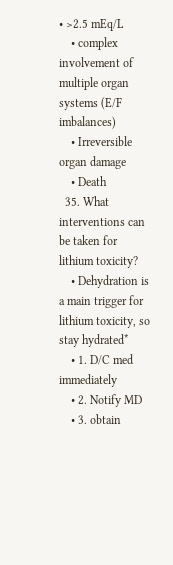• >2.5 mEq/L
    • complex involvement of multiple organ systems (E/F imbalances)
    • Irreversible organ damage
    • Death
  35. What interventions can be taken for lithium toxicity?
    • Dehydration is a main trigger for lithium toxicity, so stay hydrated*
    • 1. D/C med immediately
    • 2. Notify MD
    • 3. obtain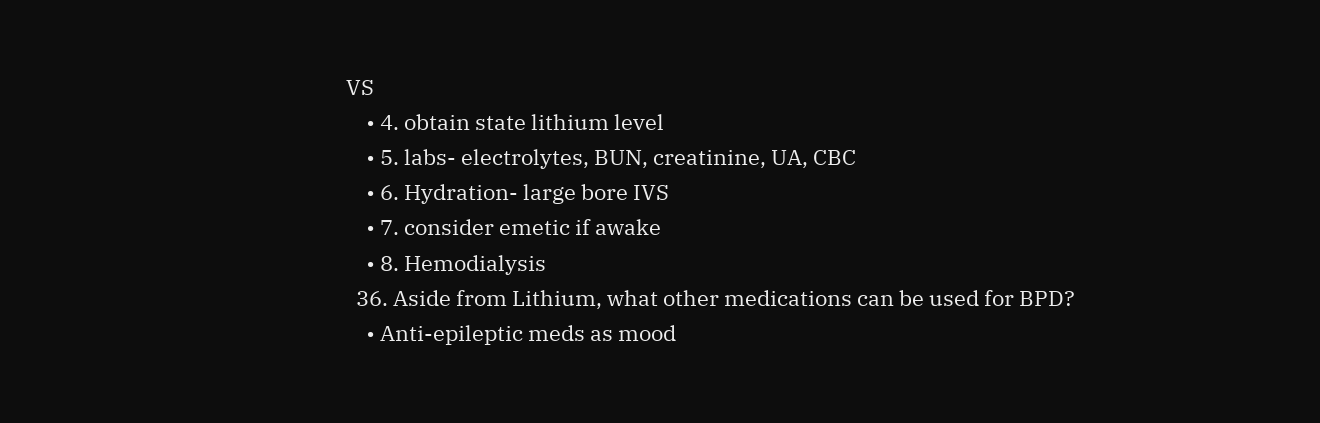VS
    • 4. obtain state lithium level
    • 5. labs- electrolytes, BUN, creatinine, UA, CBC
    • 6. Hydration- large bore IVS
    • 7. consider emetic if awake
    • 8. Hemodialysis
  36. Aside from Lithium, what other medications can be used for BPD?
    • Anti-epileptic meds as mood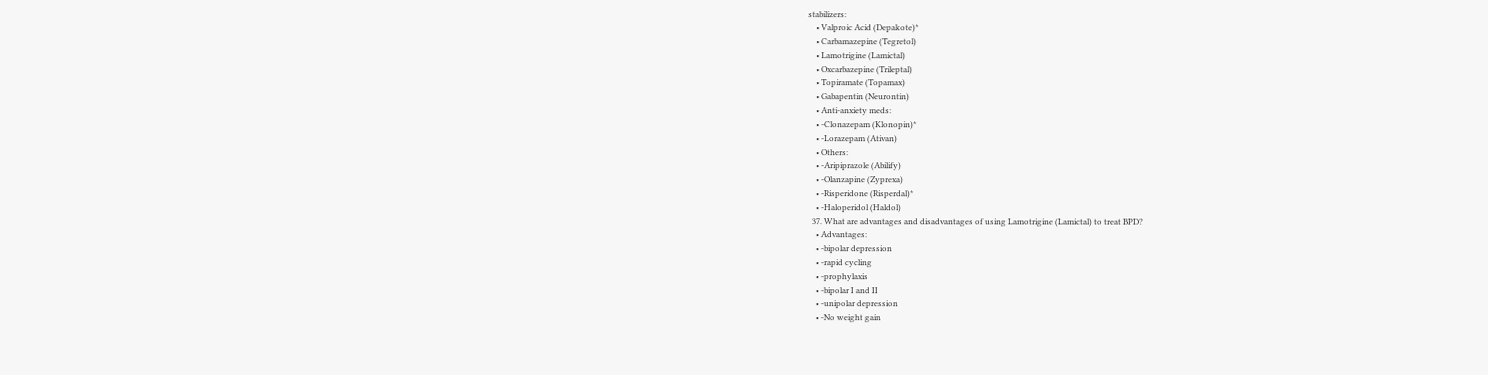stabilizers:
    • Valproic Acid (Depakote)*
    • Carbamazepine (Tegretol)
    • Lamotrigine (Lamictal)
    • Oxcarbazepine (Trileptal)
    • Topiramate (Topamax)
    • Gabapentin (Neurontin)
    • Anti-anxiety meds:
    • -Clonazepam (Klonopin)*
    • -Lorazepam (Ativan)
    • Others:
    • -Aripiprazole (Abilify)
    • -Olanzapine (Zyprexa)
    • -Risperidone (Risperdal)*
    • -Haloperidol (Haldol)
  37. What are advantages and disadvantages of using Lamotrigine (Lamictal) to treat BPD?
    • Advantages:
    • -bipolar depression
    • -rapid cycling
    • -prophylaxis
    • -bipolar I and II
    • -unipolar depression
    • -No weight gain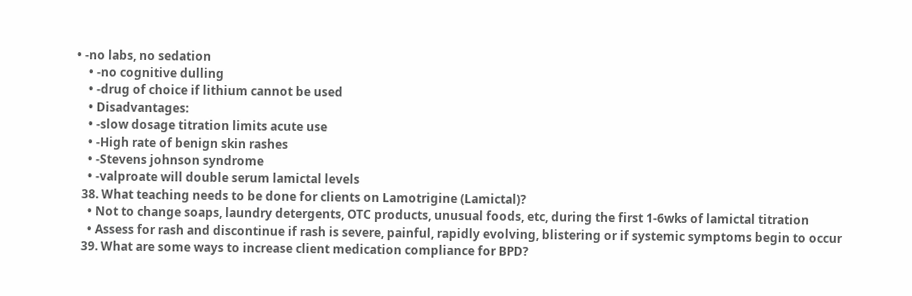• -no labs, no sedation
    • -no cognitive dulling
    • -drug of choice if lithium cannot be used
    • Disadvantages:
    • -slow dosage titration limits acute use
    • -High rate of benign skin rashes
    • -Stevens johnson syndrome
    • -valproate will double serum lamictal levels
  38. What teaching needs to be done for clients on Lamotrigine (Lamictal)?
    • Not to change soaps, laundry detergents, OTC products, unusual foods, etc, during the first 1-6wks of lamictal titration
    • Assess for rash and discontinue if rash is severe, painful, rapidly evolving, blistering or if systemic symptoms begin to occur
  39. What are some ways to increase client medication compliance for BPD?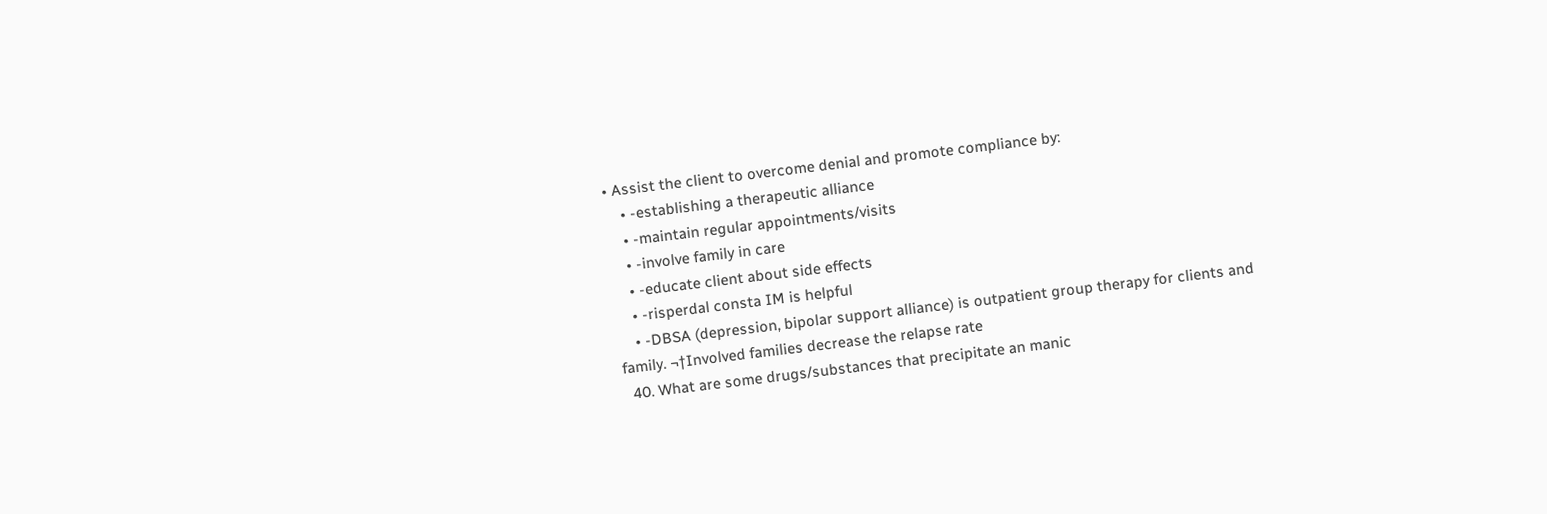• Assist the client to overcome denial and promote compliance by:
    • -establishing a therapeutic alliance
    • -maintain regular appointments/visits
    • -involve family in care
    • -educate client about side effects
    • -risperdal consta IM is helpful
    • -DBSA (depression, bipolar support alliance) is outpatient group therapy for clients and family. ¬†Involved families decrease the relapse rate
  40. What are some drugs/substances that precipitate an manic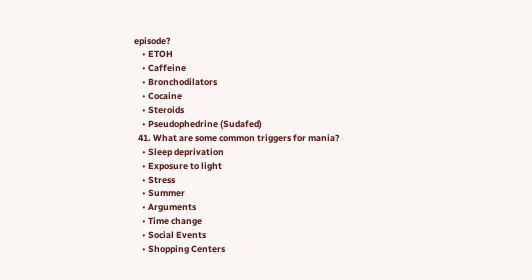episode?
    • ETOH
    • Caffeine
    • Bronchodilators
    • Cocaine
    • Steroids
    • Pseudophedrine (Sudafed)
  41. What are some common triggers for mania?
    • Sleep deprivation
    • Exposure to light
    • Stress
    • Summer
    • Arguments
    • Time change
    • Social Events
    • Shopping Centers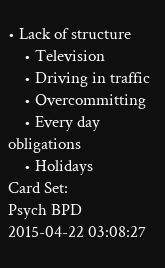• Lack of structure
    • Television
    • Driving in traffic
    • Overcommitting
    • Every day obligations
    • Holidays
Card Set:
Psych BPD
2015-04-22 03:08:27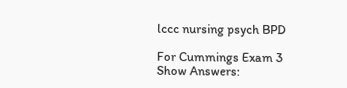lccc nursing psych BPD

For Cummings Exam 3
Show Answers: